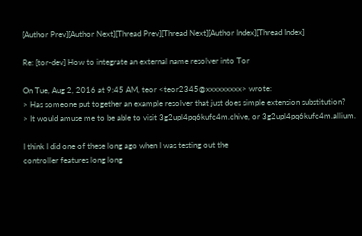[Author Prev][Author Next][Thread Prev][Thread Next][Author Index][Thread Index]

Re: [tor-dev] How to integrate an external name resolver into Tor

On Tue, Aug 2, 2016 at 9:45 AM, teor <teor2345@xxxxxxxxx> wrote:
> Has someone put together an example resolver that just does simple extension substitution?
> It would amuse me to be able to visit 3g2upl4pq6kufc4m.chive, or 3g2upl4pq6kufc4m.allium.

I think I did one of these long ago when I was testing out the
controller features long long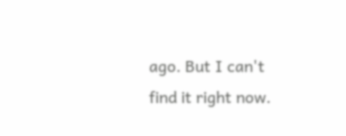ago. But I can't find it right now.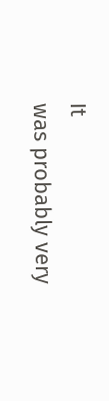It
was probably very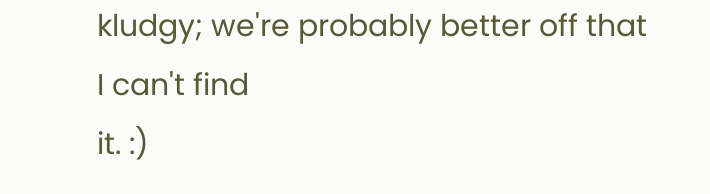kludgy; we're probably better off that I can't find
it. :)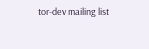tor-dev mailing list